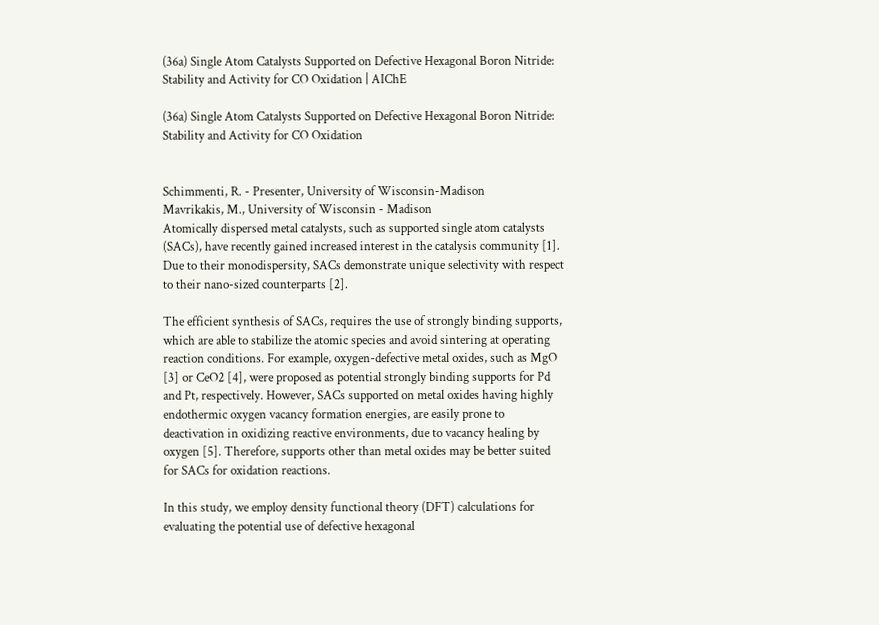(36a) Single Atom Catalysts Supported on Defective Hexagonal Boron Nitride: Stability and Activity for CO Oxidation | AIChE

(36a) Single Atom Catalysts Supported on Defective Hexagonal Boron Nitride: Stability and Activity for CO Oxidation


Schimmenti, R. - Presenter, University of Wisconsin-Madison
Mavrikakis, M., University of Wisconsin - Madison
Atomically dispersed metal catalysts, such as supported single atom catalysts (SACs), have recently gained increased interest in the catalysis community [1]. Due to their monodispersity, SACs demonstrate unique selectivity with respect to their nano-sized counterparts [2].

The efficient synthesis of SACs, requires the use of strongly binding supports, which are able to stabilize the atomic species and avoid sintering at operating reaction conditions. For example, oxygen-defective metal oxides, such as MgO [3] or CeO2 [4], were proposed as potential strongly binding supports for Pd and Pt, respectively. However, SACs supported on metal oxides having highly endothermic oxygen vacancy formation energies, are easily prone to deactivation in oxidizing reactive environments, due to vacancy healing by oxygen [5]. Therefore, supports other than metal oxides may be better suited for SACs for oxidation reactions.

In this study, we employ density functional theory (DFT) calculations for evaluating the potential use of defective hexagonal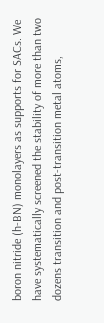boron nitride (h-BN) monolayers as supports for SACs. We have systematically screened the stability of more than two dozens transition and post-transition metal atoms,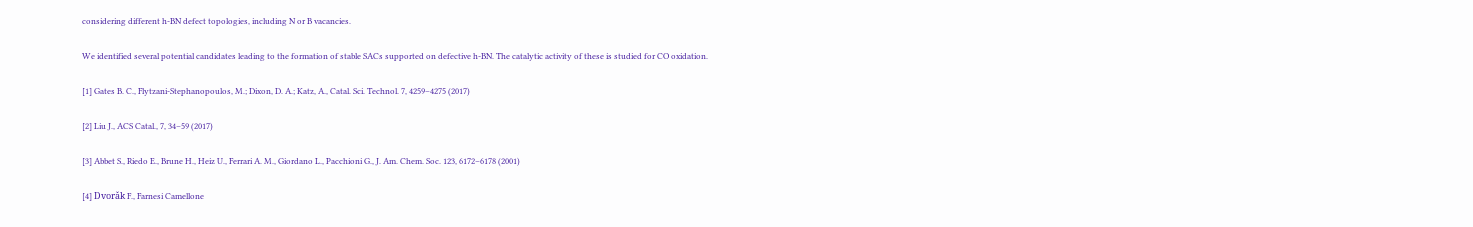considering different h-BN defect topologies, including N or B vacancies.

We identified several potential candidates leading to the formation of stable SACs supported on defective h-BN. The catalytic activity of these is studied for CO oxidation.

[1] Gates B. C., Flytzani-Stephanopoulos, M.; Dixon, D. A.; Katz, A., Catal. Sci. Technol. 7, 4259–4275 (2017)

[2] Liu J., ACS Catal., 7, 34–59 (2017)

[3] Abbet S., Riedo E., Brune H., Heiz U., Ferrari A. M., Giordano L., Pacchioni G., J. Am. Chem. Soc. 123, 6172–6178 (2001)

[4] Dvorǎk F., Farnesi Camellone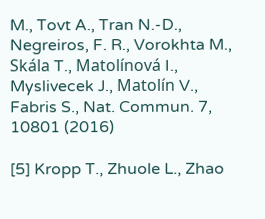M., Tovt A., Tran N.-D., Negreiros, F. R., Vorokhta M., Skála T., Matolínová I., Myslivecek J., Matolín V., Fabris S., Nat. Commun. 7, 10801 (2016)

[5] Kropp T., Zhuole L., Zhao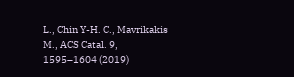L., Chin Y-H. C., Mavrikakis M., ACS Catal. 9, 1595–1604 (2019)